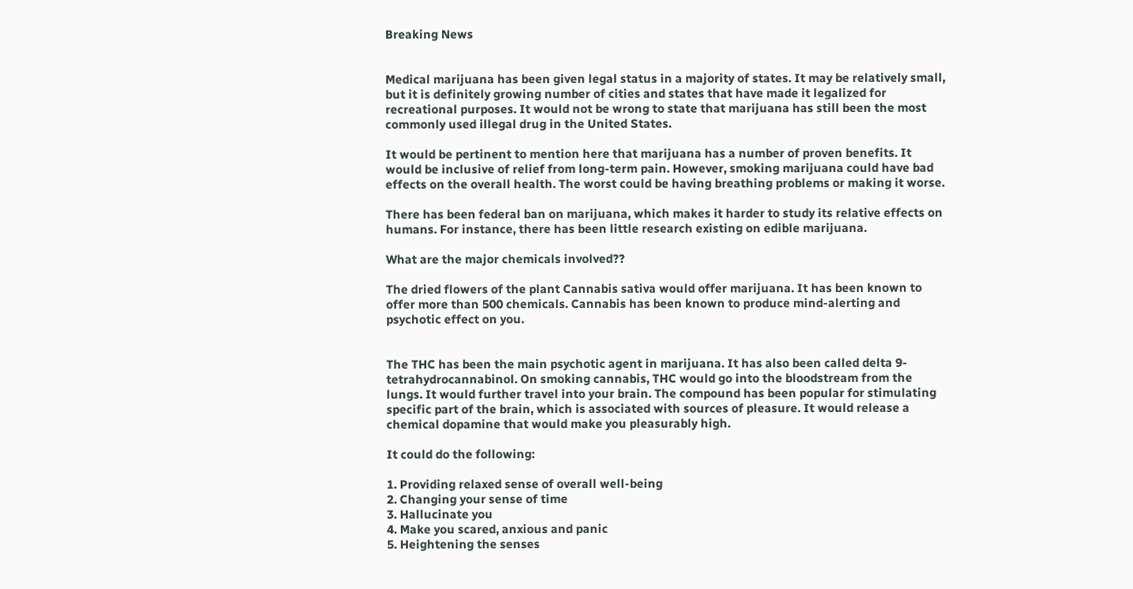Breaking News


Medical marijuana has been given legal status in a majority of states. It may be relatively small, but it is definitely growing number of cities and states that have made it legalized for recreational purposes. It would not be wrong to state that marijuana has still been the most commonly used illegal drug in the United States.

It would be pertinent to mention here that marijuana has a number of proven benefits. It would be inclusive of relief from long-term pain. However, smoking marijuana could have bad effects on the overall health. The worst could be having breathing problems or making it worse.

There has been federal ban on marijuana, which makes it harder to study its relative effects on humans. For instance, there has been little research existing on edible marijuana.

What are the major chemicals involved??

The dried flowers of the plant Cannabis sativa would offer marijuana. It has been known to offer more than 500 chemicals. Cannabis has been known to produce mind-alerting and psychotic effect on you.


The THC has been the main psychotic agent in marijuana. It has also been called delta 9-tetrahydrocannabinol. On smoking cannabis, THC would go into the bloodstream from the lungs. It would further travel into your brain. The compound has been popular for stimulating specific part of the brain, which is associated with sources of pleasure. It would release a chemical dopamine that would make you pleasurably high.

It could do the following:

1. Providing relaxed sense of overall well-being
2. Changing your sense of time
3. Hallucinate you
4. Make you scared, anxious and panic
5. Heightening the senses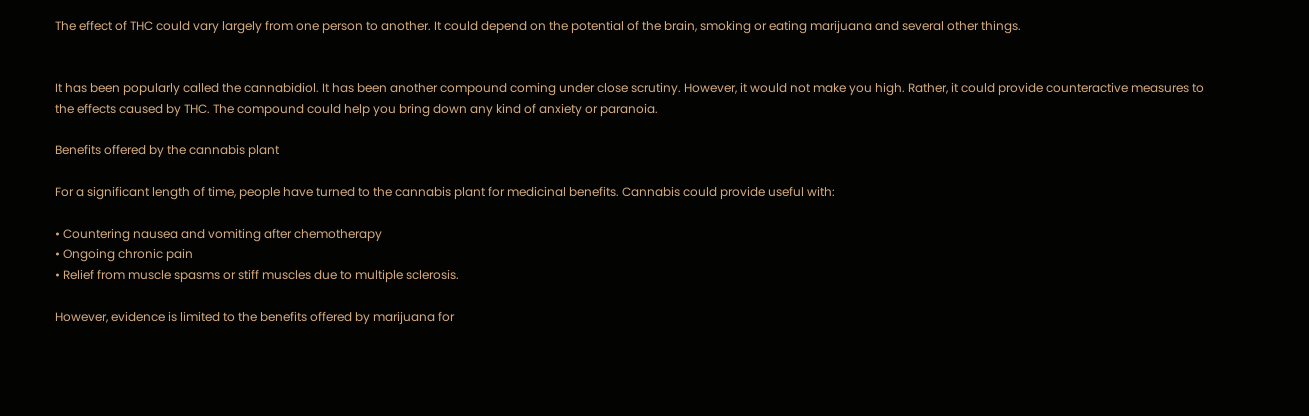The effect of THC could vary largely from one person to another. It could depend on the potential of the brain, smoking or eating marijuana and several other things.


It has been popularly called the cannabidiol. It has been another compound coming under close scrutiny. However, it would not make you high. Rather, it could provide counteractive measures to the effects caused by THC. The compound could help you bring down any kind of anxiety or paranoia.

Benefits offered by the cannabis plant

For a significant length of time, people have turned to the cannabis plant for medicinal benefits. Cannabis could provide useful with:

• Countering nausea and vomiting after chemotherapy
• Ongoing chronic pain
• Relief from muscle spasms or stiff muscles due to multiple sclerosis.

However, evidence is limited to the benefits offered by marijuana for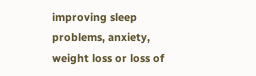improving sleep problems, anxiety, weight loss or loss of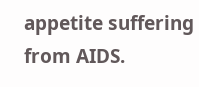appetite suffering from AIDS.